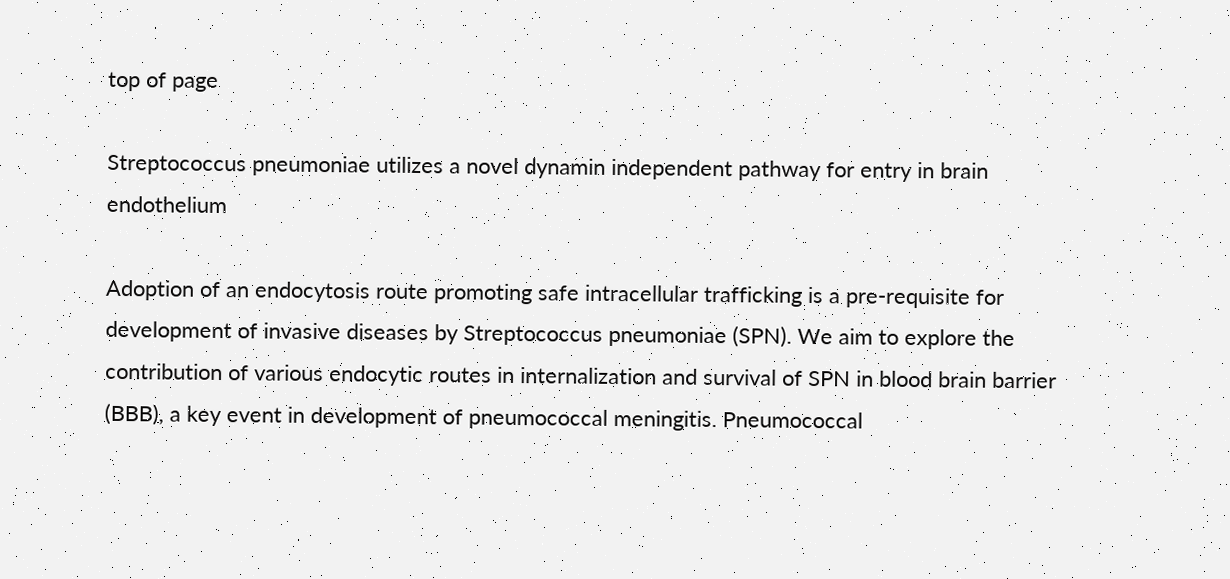top of page

Streptococcus pneumoniae utilizes a novel dynamin independent pathway for entry in brain endothelium

Adoption of an endocytosis route promoting safe intracellular trafficking is a pre-requisite for development of invasive diseases by Streptococcus pneumoniae (SPN). We aim to explore the contribution of various endocytic routes in internalization and survival of SPN in blood brain barrier (BBB), a key event in development of pneumococcal meningitis. Pneumococcal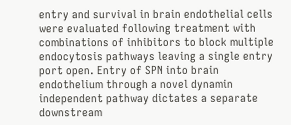entry and survival in brain endothelial cells were evaluated following treatment with combinations of inhibitors to block multiple endocytosis pathways leaving a single entry port open. Entry of SPN into brain endothelium through a novel dynamin independent pathway dictates a separate downstream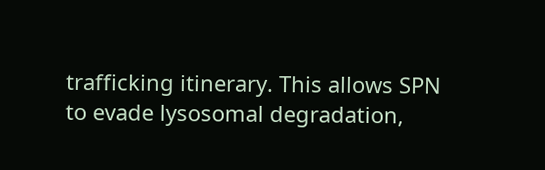trafficking itinerary. This allows SPN to evade lysosomal degradation,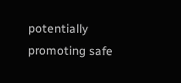potentially promoting safe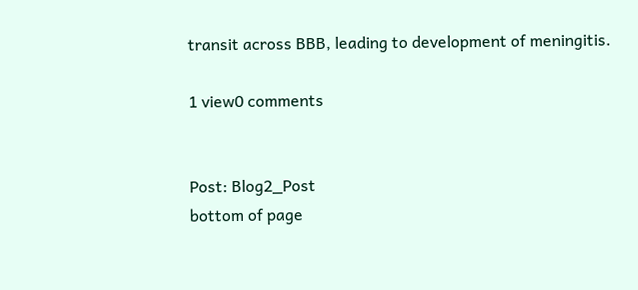transit across BBB, leading to development of meningitis.

1 view0 comments


Post: Blog2_Post
bottom of page